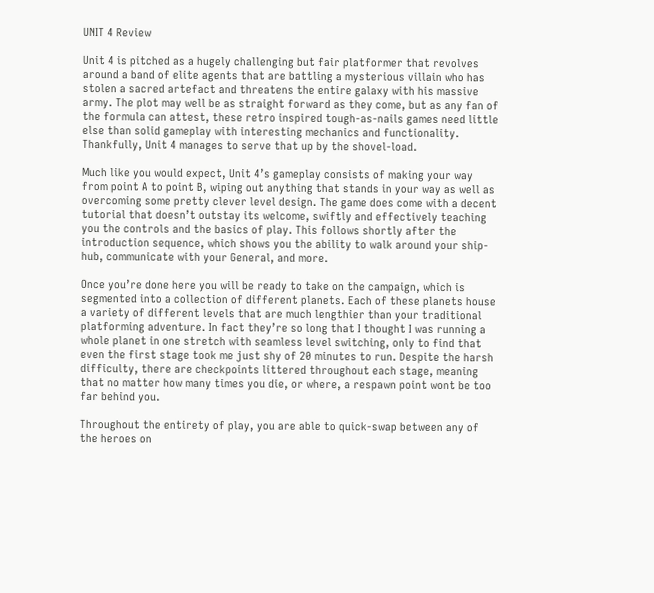UNIT 4 Review

Unit 4 is pitched as a hugely challenging but fair platformer that revolves around a band of elite agents that are battling a mysterious villain who has stolen a sacred artefact and threatens the entire galaxy with his massive army. The plot may well be as straight forward as they come, but as any fan of the formula can attest, these retro inspired tough-as-nails games need little else than solid gameplay with interesting mechanics and functionality. Thankfully, Unit 4 manages to serve that up by the shovel-load.

Much like you would expect, Unit 4’s gameplay consists of making your way from point A to point B, wiping out anything that stands in your way as well as overcoming some pretty clever level design. The game does come with a decent tutorial that doesn’t outstay its welcome, swiftly and effectively teaching you the controls and the basics of play. This follows shortly after the introduction sequence, which shows you the ability to walk around your ship-hub, communicate with your General, and more.

Once you’re done here you will be ready to take on the campaign, which is segmented into a collection of different planets. Each of these planets house a variety of different levels that are much lengthier than your traditional platforming adventure. In fact they’re so long that I thought I was running a whole planet in one stretch with seamless level switching, only to find that even the first stage took me just shy of 20 minutes to run. Despite the harsh difficulty, there are checkpoints littered throughout each stage, meaning that no matter how many times you die, or where, a respawn point wont be too far behind you.

Throughout the entirety of play, you are able to quick-swap between any of the heroes on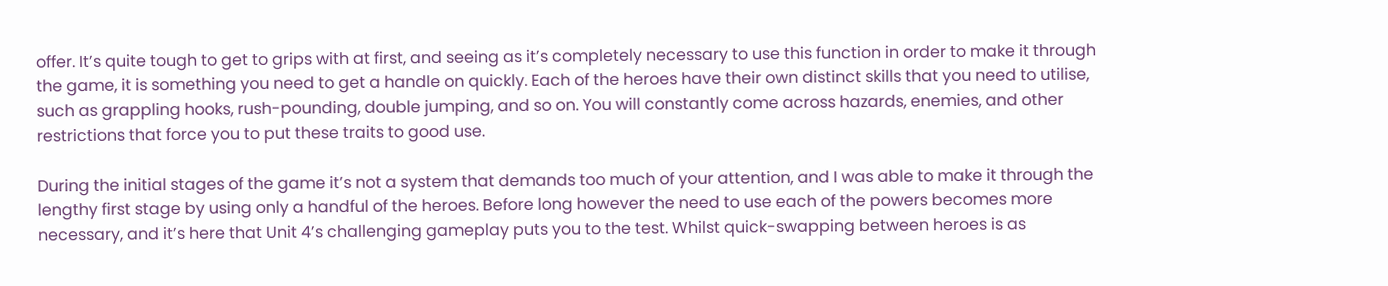offer. It’s quite tough to get to grips with at first, and seeing as it’s completely necessary to use this function in order to make it through the game, it is something you need to get a handle on quickly. Each of the heroes have their own distinct skills that you need to utilise, such as grappling hooks, rush-pounding, double jumping, and so on. You will constantly come across hazards, enemies, and other restrictions that force you to put these traits to good use.

During the initial stages of the game it’s not a system that demands too much of your attention, and I was able to make it through the lengthy first stage by using only a handful of the heroes. Before long however the need to use each of the powers becomes more necessary, and it’s here that Unit 4’s challenging gameplay puts you to the test. Whilst quick-swapping between heroes is as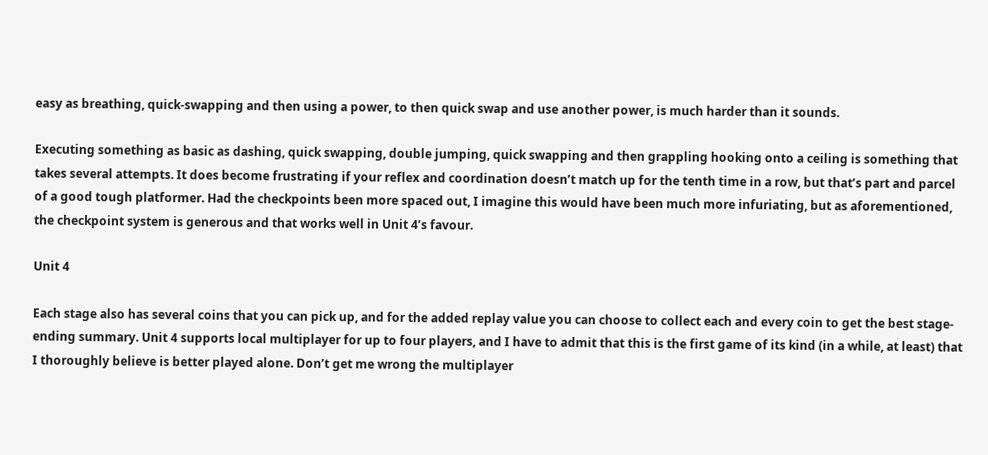easy as breathing, quick-swapping and then using a power, to then quick swap and use another power, is much harder than it sounds.

Executing something as basic as dashing, quick swapping, double jumping, quick swapping and then grappling hooking onto a ceiling is something that takes several attempts. It does become frustrating if your reflex and coordination doesn’t match up for the tenth time in a row, but that’s part and parcel of a good tough platformer. Had the checkpoints been more spaced out, I imagine this would have been much more infuriating, but as aforementioned, the checkpoint system is generous and that works well in Unit 4’s favour.

Unit 4

Each stage also has several coins that you can pick up, and for the added replay value you can choose to collect each and every coin to get the best stage-ending summary. Unit 4 supports local multiplayer for up to four players, and I have to admit that this is the first game of its kind (in a while, at least) that I thoroughly believe is better played alone. Don’t get me wrong the multiplayer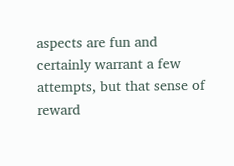aspects are fun and certainly warrant a few attempts, but that sense of reward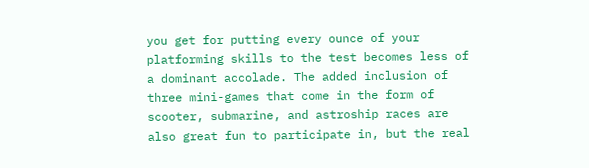you get for putting every ounce of your platforming skills to the test becomes less of a dominant accolade. The added inclusion of three mini-games that come in the form of scooter, submarine, and astroship races are also great fun to participate in, but the real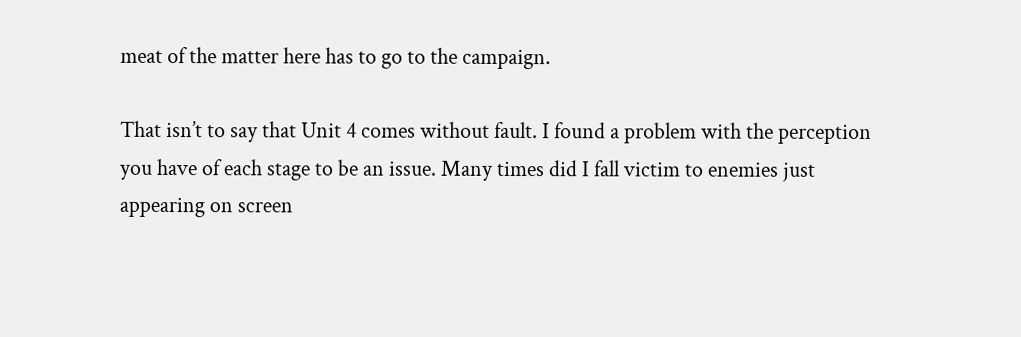meat of the matter here has to go to the campaign.

That isn’t to say that Unit 4 comes without fault. I found a problem with the perception you have of each stage to be an issue. Many times did I fall victim to enemies just appearing on screen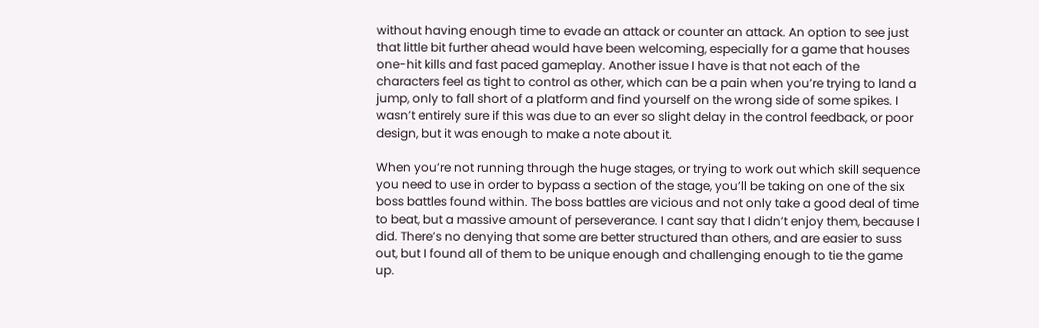without having enough time to evade an attack or counter an attack. An option to see just that little bit further ahead would have been welcoming, especially for a game that houses one-hit kills and fast paced gameplay. Another issue I have is that not each of the characters feel as tight to control as other, which can be a pain when you’re trying to land a jump, only to fall short of a platform and find yourself on the wrong side of some spikes. I wasn’t entirely sure if this was due to an ever so slight delay in the control feedback, or poor design, but it was enough to make a note about it.

When you’re not running through the huge stages, or trying to work out which skill sequence you need to use in order to bypass a section of the stage, you’ll be taking on one of the six boss battles found within. The boss battles are vicious and not only take a good deal of time to beat, but a massive amount of perseverance. I cant say that I didn’t enjoy them, because I did. There’s no denying that some are better structured than others, and are easier to suss out, but I found all of them to be unique enough and challenging enough to tie the game up.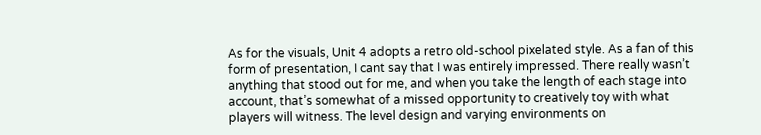As for the visuals, Unit 4 adopts a retro old-school pixelated style. As a fan of this form of presentation, I cant say that I was entirely impressed. There really wasn’t anything that stood out for me, and when you take the length of each stage into account, that’s somewhat of a missed opportunity to creatively toy with what players will witness. The level design and varying environments on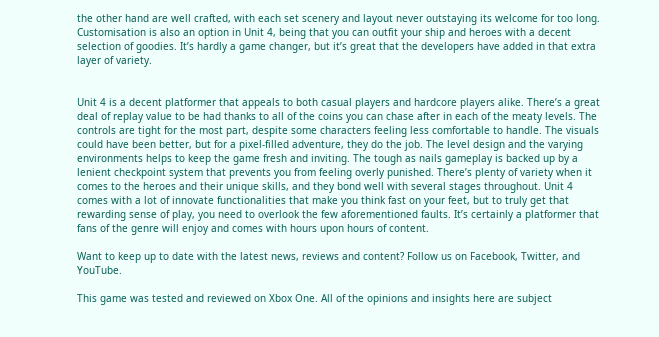the other hand are well crafted, with each set scenery and layout never outstaying its welcome for too long. Customisation is also an option in Unit 4, being that you can outfit your ship and heroes with a decent selection of goodies. It’s hardly a game changer, but it’s great that the developers have added in that extra layer of variety.


Unit 4 is a decent platformer that appeals to both casual players and hardcore players alike. There’s a great deal of replay value to be had thanks to all of the coins you can chase after in each of the meaty levels. The controls are tight for the most part, despite some characters feeling less comfortable to handle. The visuals could have been better, but for a pixel-filled adventure, they do the job. The level design and the varying environments helps to keep the game fresh and inviting. The tough as nails gameplay is backed up by a lenient checkpoint system that prevents you from feeling overly punished. There’s plenty of variety when it comes to the heroes and their unique skills, and they bond well with several stages throughout. Unit 4 comes with a lot of innovate functionalities that make you think fast on your feet, but to truly get that rewarding sense of play, you need to overlook the few aforementioned faults. It’s certainly a platformer that fans of the genre will enjoy and comes with hours upon hours of content.

Want to keep up to date with the latest news, reviews and content? Follow us on Facebook, Twitter, and YouTube.

This game was tested and reviewed on Xbox One. All of the opinions and insights here are subject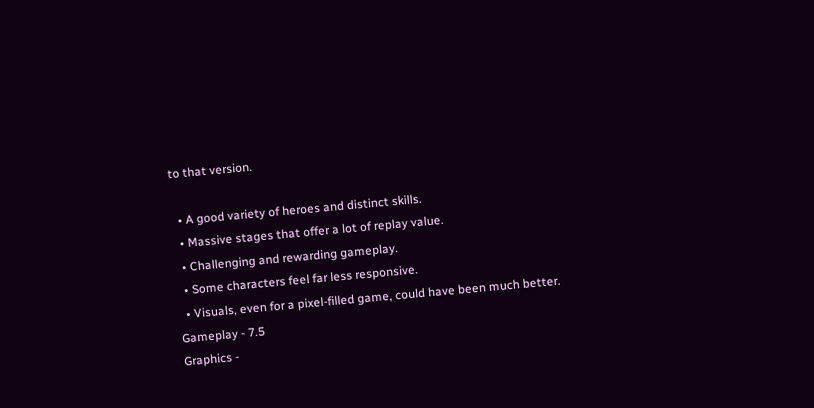to that version.

  • A good variety of heroes and distinct skills.
  • Massive stages that offer a lot of replay value.
  • Challenging and rewarding gameplay.
  • Some characters feel far less responsive.
  • Visuals, even for a pixel-filled game, could have been much better.
Gameplay - 7.5
Graphics -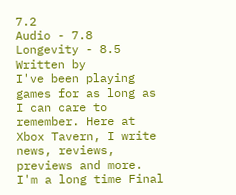7.2
Audio - 7.8
Longevity - 8.5
Written by
I've been playing games for as long as I can care to remember. Here at Xbox Tavern, I write news, reviews, previews and more. I'm a long time Final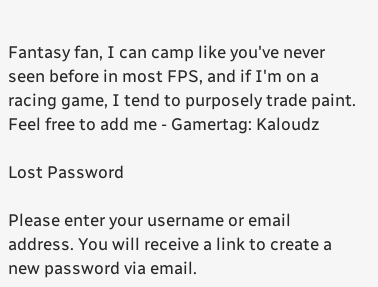Fantasy fan, I can camp like you've never seen before in most FPS, and if I'm on a racing game, I tend to purposely trade paint. Feel free to add me - Gamertag: Kaloudz

Lost Password

Please enter your username or email address. You will receive a link to create a new password via email.